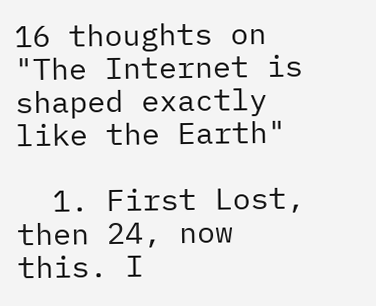16 thoughts on "The Internet is shaped exactly like the Earth"

  1. First Lost, then 24, now this. I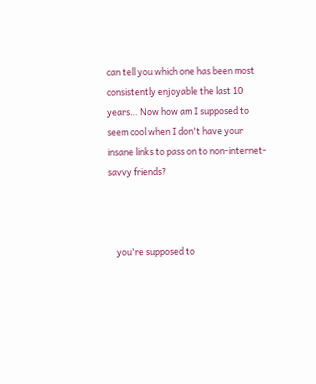can tell you which one has been most consistently enjoyable the last 10 years… Now how am I supposed to seem cool when I don't have your insane links to pass on to non-internet-savvy friends?



    you're supposed to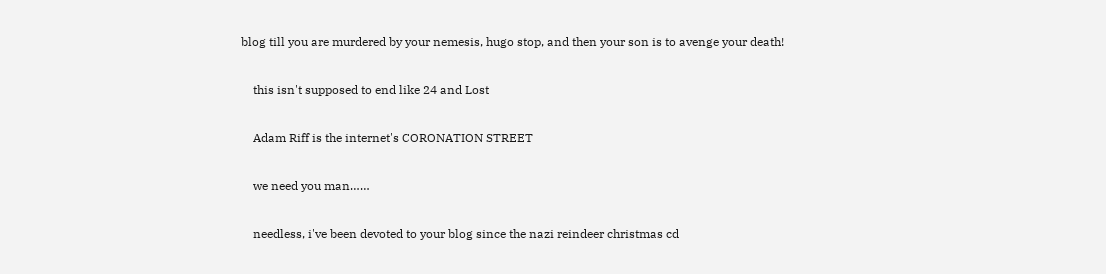blog till you are murdered by your nemesis, hugo stop, and then your son is to avenge your death!

    this isn't supposed to end like 24 and Lost

    Adam Riff is the internet's CORONATION STREET

    we need you man……

    needless, i've been devoted to your blog since the nazi reindeer christmas cd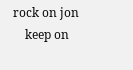rock on jon
    keep on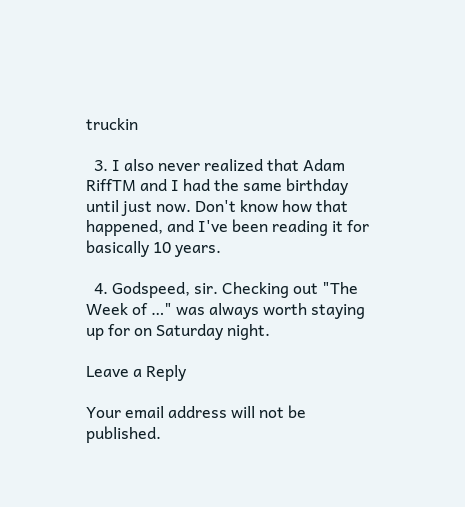truckin

  3. I also never realized that Adam RiffTM and I had the same birthday until just now. Don't know how that happened, and I've been reading it for basically 10 years.

  4. Godspeed, sir. Checking out "The Week of …" was always worth staying up for on Saturday night.

Leave a Reply

Your email address will not be published.